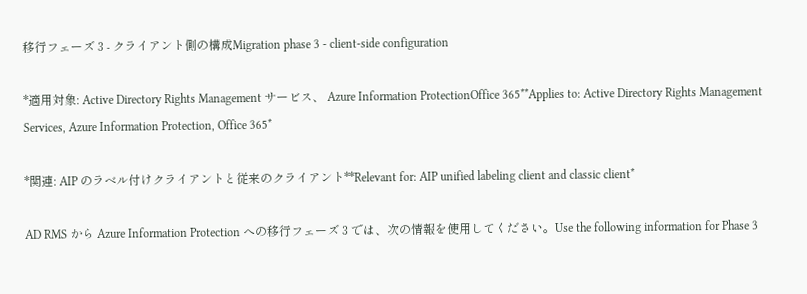移行フェーズ 3 - クライアント側の構成Migration phase 3 - client-side configuration

*適用対象: Active Directory Rights Management サービス、 Azure Information ProtectionOffice 365**Applies to: Active Directory Rights Management Services, Azure Information Protection, Office 365*

*関連: AIP のラベル付けクライアントと従来のクライアント**Relevant for: AIP unified labeling client and classic client*

AD RMS から Azure Information Protection への移行フェーズ 3 では、次の情報を使用してください。Use the following information for Phase 3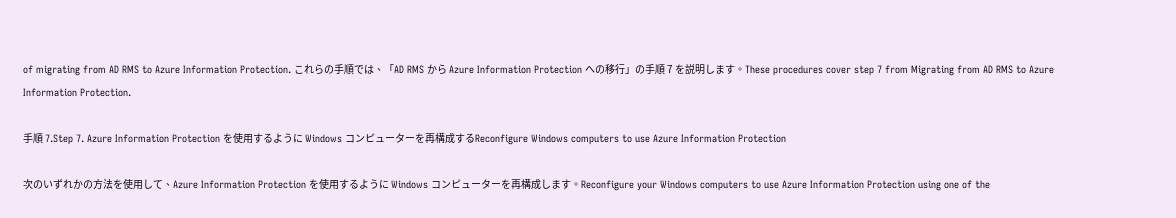of migrating from AD RMS to Azure Information Protection. これらの手順では、「AD RMS から Azure Information Protection への移行」の手順 7 を説明します。These procedures cover step 7 from Migrating from AD RMS to Azure Information Protection.

手順 7.Step 7. Azure Information Protection を使用するように Windows コンピューターを再構成するReconfigure Windows computers to use Azure Information Protection

次のいずれかの方法を使用して、Azure Information Protection を使用するように Windows コンピューターを再構成します。Reconfigure your Windows computers to use Azure Information Protection using one of the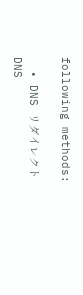following methods:

  • DNS リダイレクトDNS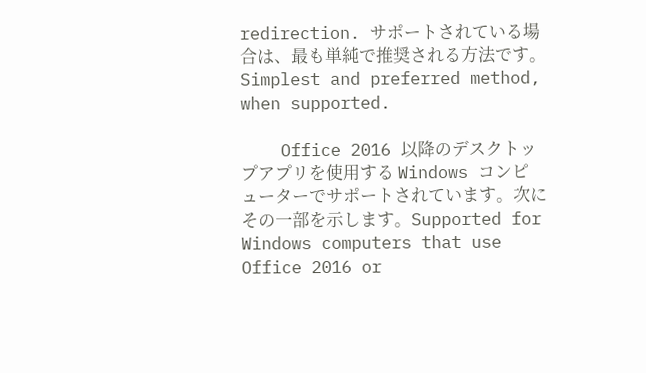redirection. サポートされている場合は、最も単純で推奨される方法です。Simplest and preferred method, when supported.

    Office 2016 以降のデスクトップアプリを使用する Windows コンピューターでサポートされています。次にその一部を示します。Supported for Windows computers that use Office 2016 or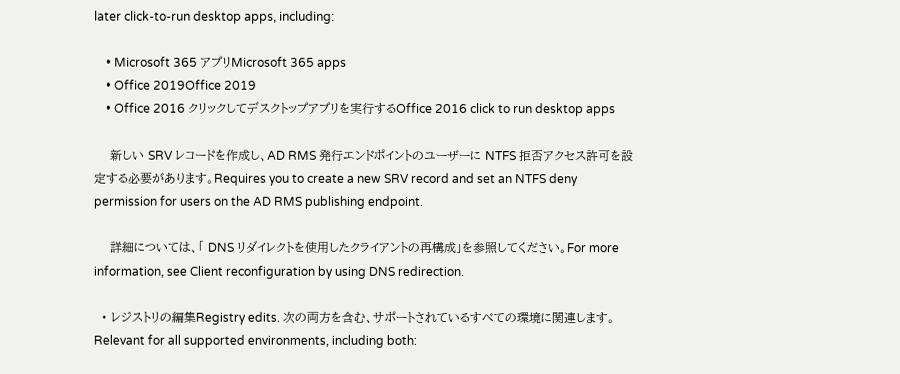later click-to-run desktop apps, including:

    • Microsoft 365 アプリMicrosoft 365 apps
    • Office 2019Office 2019
    • Office 2016 クリックしてデスクトップアプリを実行するOffice 2016 click to run desktop apps

    新しい SRV レコードを作成し、AD RMS 発行エンドポイントのユーザーに NTFS 拒否アクセス許可を設定する必要があります。Requires you to create a new SRV record and set an NTFS deny permission for users on the AD RMS publishing endpoint.

    詳細については、「 DNS リダイレクトを使用したクライアントの再構成」を参照してください。For more information, see Client reconfiguration by using DNS redirection.

  • レジストリの編集Registry edits. 次の両方を含む、サポートされているすべての環境に関連します。Relevant for all supported environments, including both: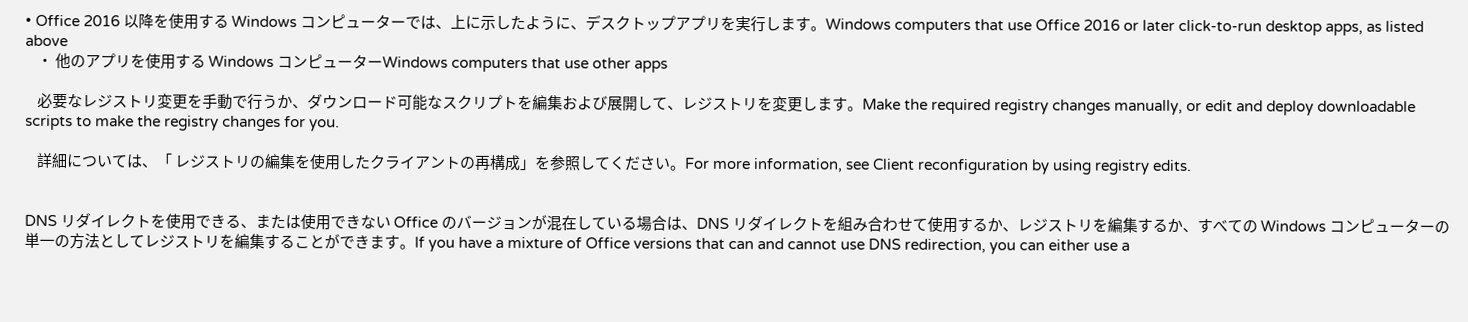• Office 2016 以降を使用する Windows コンピューターでは、上に示したように、デスクトップアプリを実行します。Windows computers that use Office 2016 or later click-to-run desktop apps, as listed above
    • 他のアプリを使用する Windows コンピューターWindows computers that use other apps

    必要なレジストリ変更を手動で行うか、ダウンロード可能なスクリプトを編集および展開して、レジストリを変更します。Make the required registry changes manually, or edit and deploy downloadable scripts to make the registry changes for you.

    詳細については、「 レジストリの編集を使用したクライアントの再構成」を参照してください。For more information, see Client reconfiguration by using registry edits.


DNS リダイレクトを使用できる、または使用できない Office のバージョンが混在している場合は、DNS リダイレクトを組み合わせて使用するか、レジストリを編集するか、すべての Windows コンピューターの単一の方法としてレジストリを編集することができます。If you have a mixture of Office versions that can and cannot use DNS redirection, you can either use a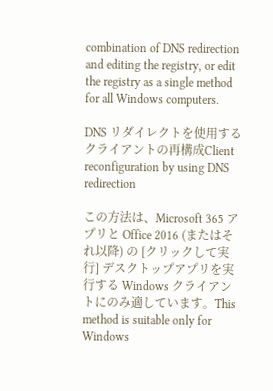combination of DNS redirection and editing the registry, or edit the registry as a single method for all Windows computers.

DNS リダイレクトを使用するクライアントの再構成Client reconfiguration by using DNS redirection

この方法は、Microsoft 365 アプリと Office 2016 (またはそれ以降) の [クリックして実行] デスクトップアプリを実行する Windows クライアントにのみ適しています。This method is suitable only for Windows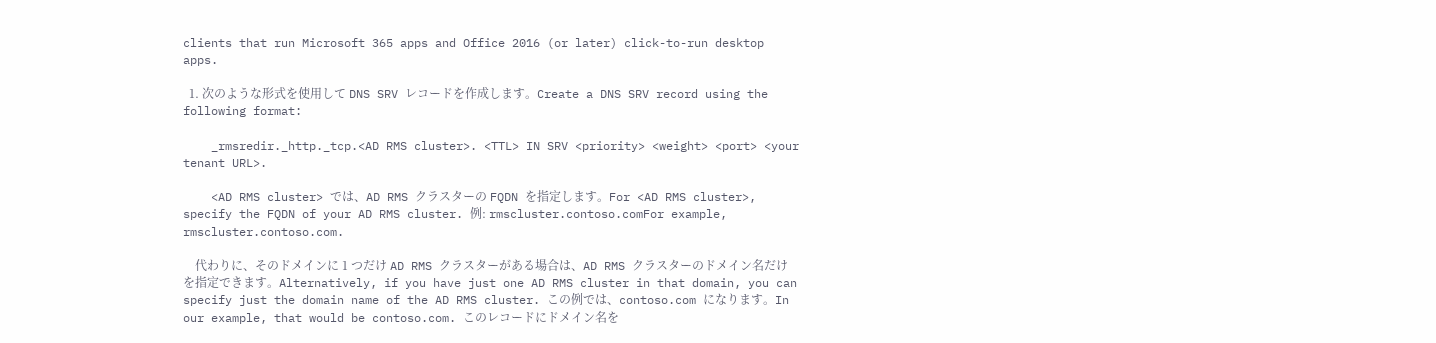clients that run Microsoft 365 apps and Office 2016 (or later) click-to-run desktop apps.

  1. 次のような形式を使用して DNS SRV レコードを作成します。Create a DNS SRV record using the following format:

    _rmsredir._http._tcp.<AD RMS cluster>. <TTL> IN SRV <priority> <weight> <port> <your tenant URL>.

    <AD RMS cluster> では、AD RMS クラスターの FQDN を指定します。For <AD RMS cluster>, specify the FQDN of your AD RMS cluster. 例: rmscluster.contoso.comFor example, rmscluster.contoso.com.

    代わりに、そのドメインに 1 つだけ AD RMS クラスターがある場合は、AD RMS クラスターのドメイン名だけを指定できます。Alternatively, if you have just one AD RMS cluster in that domain, you can specify just the domain name of the AD RMS cluster. この例では、contoso.com になります。In our example, that would be contoso.com. このレコードにドメイン名を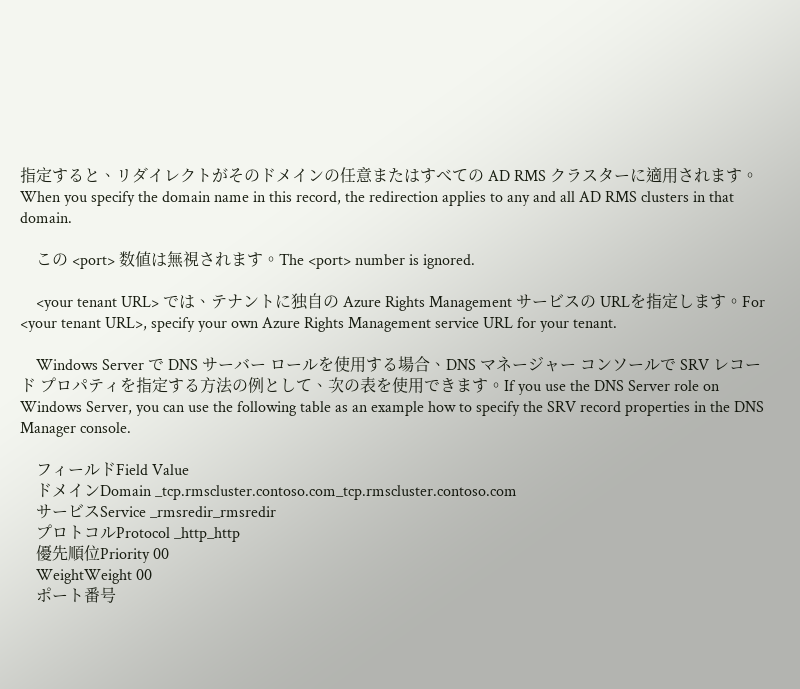指定すると、リダイレクトがそのドメインの任意またはすべての AD RMS クラスターに適用されます。When you specify the domain name in this record, the redirection applies to any and all AD RMS clusters in that domain.

    この <port> 数値は無視されます。The <port> number is ignored.

    <your tenant URL> では、テナントに独自の Azure Rights Management サービスの URLを指定します。For <your tenant URL>, specify your own Azure Rights Management service URL for your tenant.

    Windows Server で DNS サーバー ロールを使用する場合、DNS マネージャー コンソールで SRV レコード プロパティを指定する方法の例として、次の表を使用できます。If you use the DNS Server role on Windows Server, you can use the following table as an example how to specify the SRV record properties in the DNS Manager console.

    フィールドField Value
    ドメインDomain _tcp.rmscluster.contoso.com_tcp.rmscluster.contoso.com
    サービスService _rmsredir_rmsredir
    プロトコルProtocol _http_http
    優先順位Priority 00
    WeightWeight 00
    ポート番号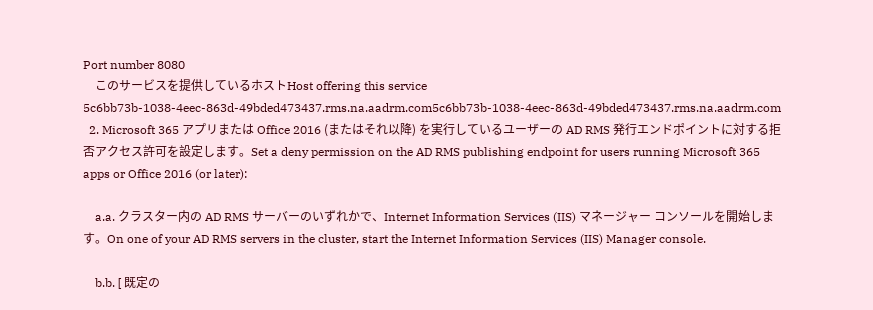Port number 8080
    このサービスを提供しているホストHost offering this service 5c6bb73b-1038-4eec-863d-49bded473437.rms.na.aadrm.com5c6bb73b-1038-4eec-863d-49bded473437.rms.na.aadrm.com
  2. Microsoft 365 アプリまたは Office 2016 (またはそれ以降) を実行しているユーザーの AD RMS 発行エンドポイントに対する拒否アクセス許可を設定します。Set a deny permission on the AD RMS publishing endpoint for users running Microsoft 365 apps or Office 2016 (or later):

    a.a. クラスター内の AD RMS サーバーのいずれかで、Internet Information Services (IIS) マネージャー コンソールを開始します。On one of your AD RMS servers in the cluster, start the Internet Information Services (IIS) Manager console.

    b.b. [ 既定の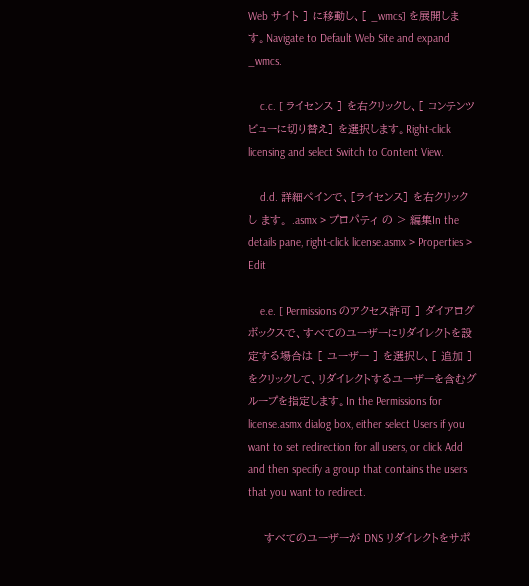Web サイト ] に移動し、[ _wmcs] を展開します。Navigate to Default Web Site and expand _wmcs.

    c.c. [ ライセンス ] を右クリックし、[ コンテンツビューに切り替え] を選択します。Right-click licensing and select Switch to Content View.

    d.d. 詳細ペインで、[ライセンス] を右クリックし ます。 .asmx > プロパティ の > 編集In the details pane, right-click license.asmx > Properties > Edit

    e.e. [ Permissions のアクセス許可 ] ダイアログボックスで、すべてのユーザーにリダイレクトを設定する場合は [ ユーザー ] を選択し、[ 追加 ] をクリックして、リダイレクトするユーザーを含むグループを指定します。In the Permissions for license.asmx dialog box, either select Users if you want to set redirection for all users, or click Add and then specify a group that contains the users that you want to redirect.

    すべてのユーザーが DNS リダイレクトをサポ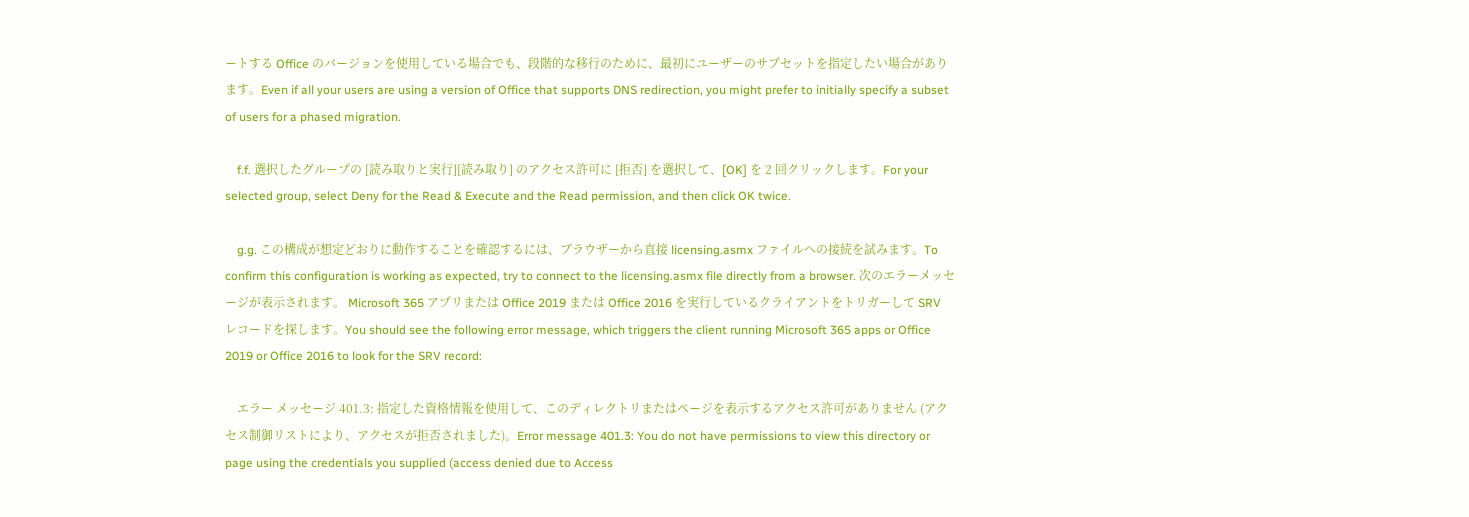ートする Office のバージョンを使用している場合でも、段階的な移行のために、最初にユーザーのサブセットを指定したい場合があります。Even if all your users are using a version of Office that supports DNS redirection, you might prefer to initially specify a subset of users for a phased migration.

    f.f. 選択したグループの [読み取りと実行][読み取り] のアクセス許可に [拒否] を選択して、[OK] を 2 回クリックします。For your selected group, select Deny for the Read & Execute and the Read permission, and then click OK twice.

    g.g. この構成が想定どおりに動作することを確認するには、ブラウザーから直接 licensing.asmx ファイルへの接続を試みます。To confirm this configuration is working as expected, try to connect to the licensing.asmx file directly from a browser. 次のエラーメッセージが表示されます。 Microsoft 365 アプリまたは Office 2019 または Office 2016 を実行しているクライアントをトリガーして SRV レコードを探します。You should see the following error message, which triggers the client running Microsoft 365 apps or Office 2019 or Office 2016 to look for the SRV record:

    エラー メッセージ 401.3: 指定した資格情報を使用して、このディレクトリまたはページを表示するアクセス許可がありません (アクセス制御リストにより、アクセスが拒否されました)。Error message 401.3: You do not have permissions to view this directory or page using the credentials you supplied (access denied due to Access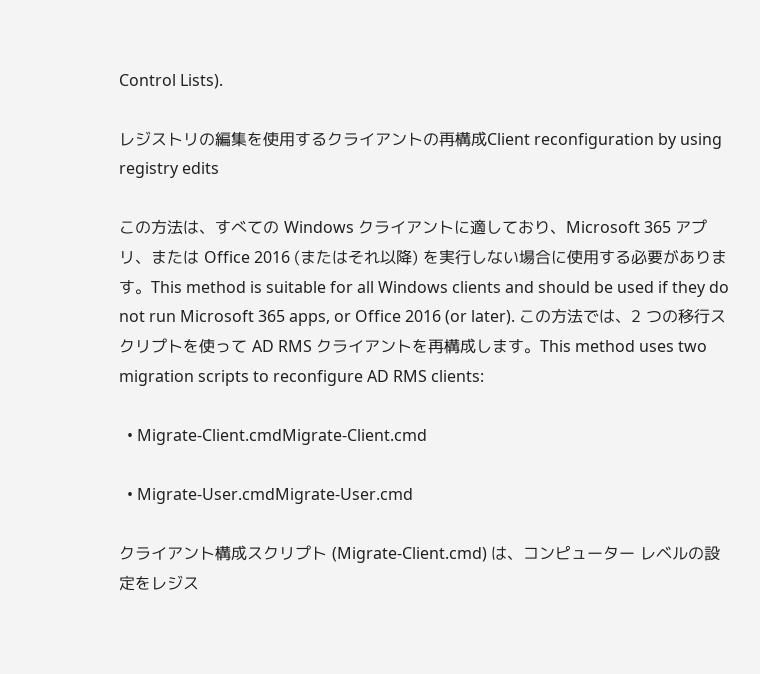Control Lists).

レジストリの編集を使用するクライアントの再構成Client reconfiguration by using registry edits

この方法は、すべての Windows クライアントに適しており、Microsoft 365 アプリ、または Office 2016 (またはそれ以降) を実行しない場合に使用する必要があります。This method is suitable for all Windows clients and should be used if they do not run Microsoft 365 apps, or Office 2016 (or later). この方法では、2 つの移行スクリプトを使って AD RMS クライアントを再構成します。This method uses two migration scripts to reconfigure AD RMS clients:

  • Migrate-Client.cmdMigrate-Client.cmd

  • Migrate-User.cmdMigrate-User.cmd

クライアント構成スクリプト (Migrate-Client.cmd) は、コンピューター レベルの設定をレジス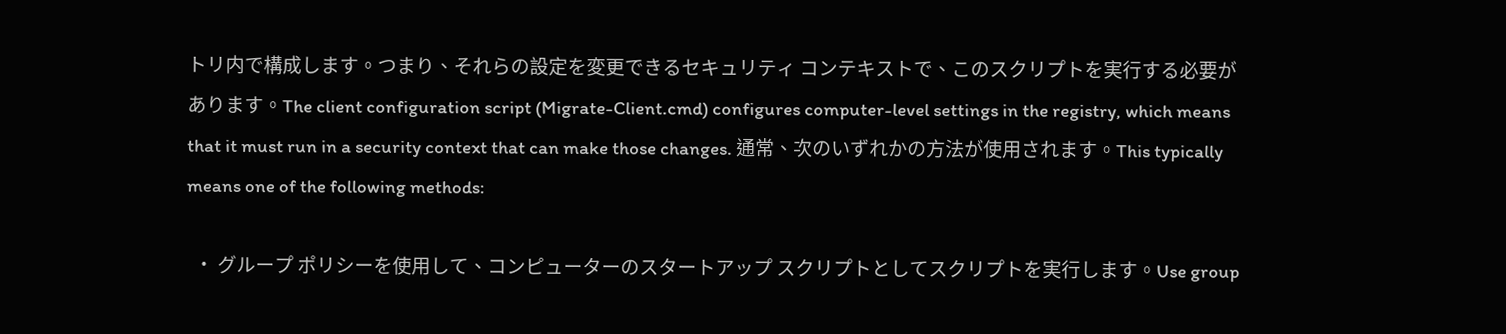トリ内で構成します。つまり、それらの設定を変更できるセキュリティ コンテキストで、このスクリプトを実行する必要があります。The client configuration script (Migrate-Client.cmd) configures computer-level settings in the registry, which means that it must run in a security context that can make those changes. 通常、次のいずれかの方法が使用されます。This typically means one of the following methods:

  • グループ ポリシーを使用して、コンピューターのスタートアップ スクリプトとしてスクリプトを実行します。Use group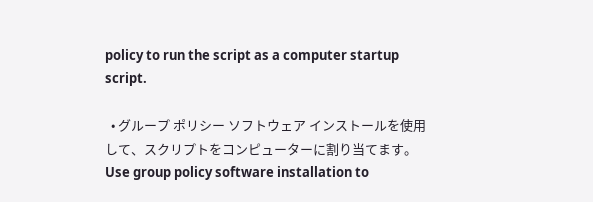policy to run the script as a computer startup script.

  • グループ ポリシー ソフトウェア インストールを使用して、スクリプトをコンピューターに割り当てます。Use group policy software installation to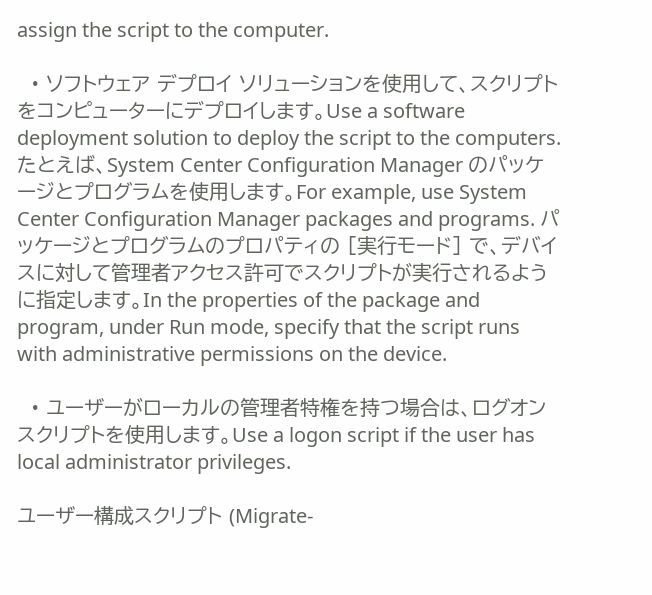assign the script to the computer.

  • ソフトウェア デプロイ ソリューションを使用して、スクリプトをコンピューターにデプロイします。Use a software deployment solution to deploy the script to the computers. たとえば、System Center Configuration Manager のパッケージとプログラムを使用します。For example, use System Center Configuration Manager packages and programs. パッケージとプログラムのプロパティの [実行モード] で、デバイスに対して管理者アクセス許可でスクリプトが実行されるように指定します。In the properties of the package and program, under Run mode, specify that the script runs with administrative permissions on the device.

  • ユーザーがローカルの管理者特権を持つ場合は、ログオン スクリプトを使用します。Use a logon script if the user has local administrator privileges.

ユーザー構成スクリプト (Migrate-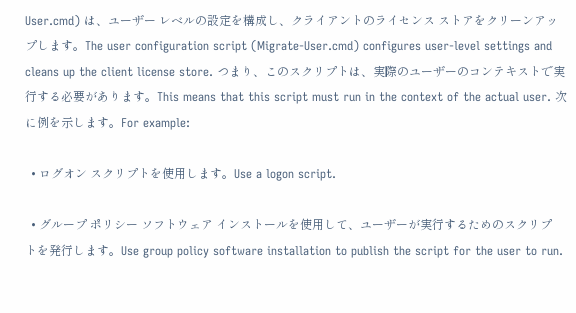User.cmd) は、ユーザー レベルの設定を構成し、クライアントのライセンス ストアをクリーンアップします。The user configuration script (Migrate-User.cmd) configures user-level settings and cleans up the client license store. つまり、このスクリプトは、実際のユーザーのコンテキストで実行する必要があります。This means that this script must run in the context of the actual user. 次に例を示します。For example:

  • ログオン スクリプトを使用します。Use a logon script.

  • グループ ポリシー ソフトウェア インストールを使用して、ユーザーが実行するためのスクリプトを発行します。Use group policy software installation to publish the script for the user to run.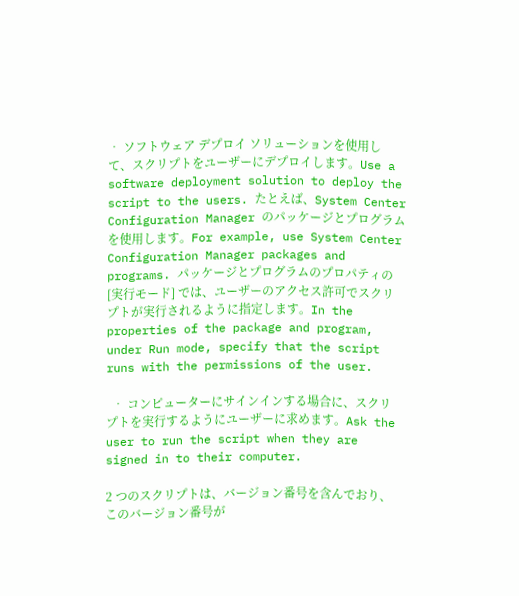• ソフトウェア デプロイ ソリューションを使用して、スクリプトをユーザーにデプロイします。Use a software deployment solution to deploy the script to the users. たとえば、System Center Configuration Manager のパッケージとプログラムを使用します。For example, use System Center Configuration Manager packages and programs. パッケージとプログラムのプロパティの [実行モード] では、ユーザーのアクセス許可でスクリプトが実行されるように指定します。In the properties of the package and program, under Run mode, specify that the script runs with the permissions of the user.

  • コンピューターにサインインする場合に、スクリプトを実行するようにユーザーに求めます。Ask the user to run the script when they are signed in to their computer.

2 つのスクリプトは、バージョン番号を含んでおり、このバージョン番号が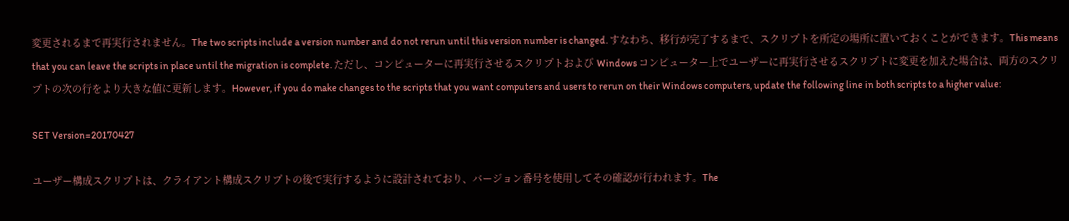変更されるまで再実行されません。The two scripts include a version number and do not rerun until this version number is changed. すなわち、移行が完了するまで、スクリプトを所定の場所に置いておくことができます。This means that you can leave the scripts in place until the migration is complete. ただし、コンピューターに再実行させるスクリプトおよび Windows コンピューター上でユーザーに再実行させるスクリプトに変更を加えた場合は、両方のスクリプトの次の行をより大きな値に更新します。However, if you do make changes to the scripts that you want computers and users to rerun on their Windows computers, update the following line in both scripts to a higher value:

SET Version=20170427

ユーザー構成スクリプトは、クライアント構成スクリプトの後で実行するように設計されており、バージョン番号を使用してその確認が行われます。The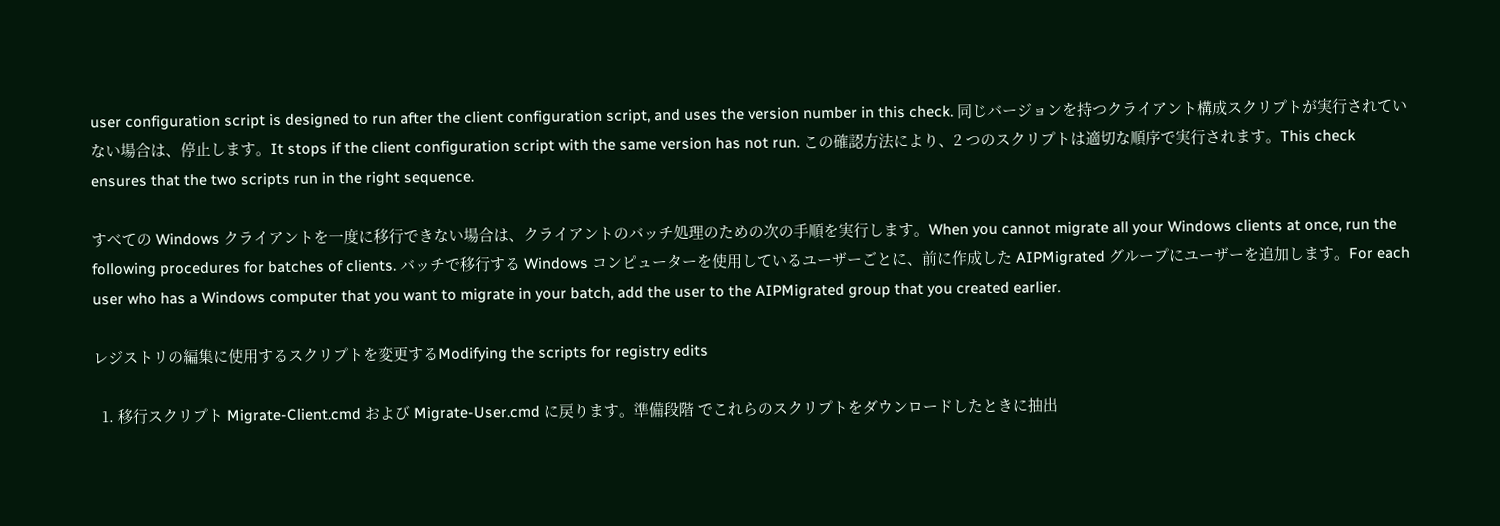user configuration script is designed to run after the client configuration script, and uses the version number in this check. 同じバージョンを持つクライアント構成スクリプトが実行されていない場合は、停止します。It stops if the client configuration script with the same version has not run. この確認方法により、2 つのスクリプトは適切な順序で実行されます。This check ensures that the two scripts run in the right sequence.

すべての Windows クライアントを一度に移行できない場合は、クライアントのバッチ処理のための次の手順を実行します。When you cannot migrate all your Windows clients at once, run the following procedures for batches of clients. バッチで移行する Windows コンピューターを使用しているユーザーごとに、前に作成した AIPMigrated グループにユーザーを追加します。For each user who has a Windows computer that you want to migrate in your batch, add the user to the AIPMigrated group that you created earlier.

レジストリの編集に使用するスクリプトを変更するModifying the scripts for registry edits

  1. 移行スクリプト Migrate-Client.cmd および Migrate-User.cmd に戻ります。準備段階 でこれらのスクリプトをダウンロードしたときに抽出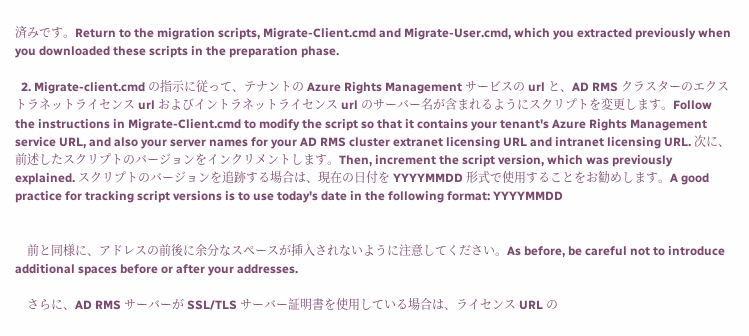済みです。Return to the migration scripts, Migrate-Client.cmd and Migrate-User.cmd, which you extracted previously when you downloaded these scripts in the preparation phase.

  2. Migrate-client.cmd の指示に従って、テナントの Azure Rights Management サービスの url と、AD RMS クラスターのエクストラネットライセンス url およびイントラネットライセンス url のサーバー名が含まれるようにスクリプトを変更します。Follow the instructions in Migrate-Client.cmd to modify the script so that it contains your tenant's Azure Rights Management service URL, and also your server names for your AD RMS cluster extranet licensing URL and intranet licensing URL. 次に、前述したスクリプトのバージョンをインクリメントします。Then, increment the script version, which was previously explained. スクリプトのバージョンを追跡する場合は、現在の日付を YYYYMMDD 形式で使用することをお勧めします。A good practice for tracking script versions is to use today's date in the following format: YYYYMMDD


    前と同様に、アドレスの前後に余分なスペースが挿入されないように注意してください。As before, be careful not to introduce additional spaces before or after your addresses.

    さらに、AD RMS サーバーが SSL/TLS サーバー証明書を使用している場合は、ライセンス URL の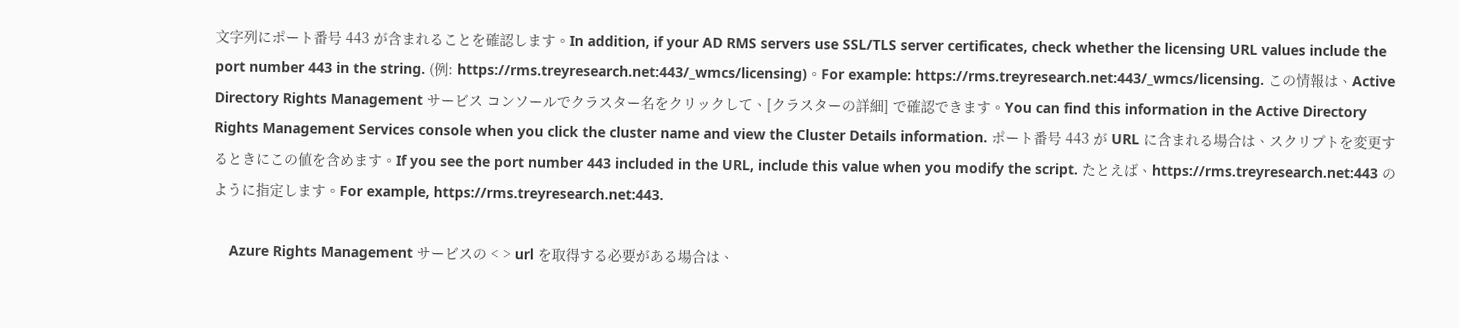文字列にポート番号 443 が含まれることを確認します。In addition, if your AD RMS servers use SSL/TLS server certificates, check whether the licensing URL values include the port number 443 in the string. (例: https://rms.treyresearch.net:443/_wmcs/licensing)。For example: https://rms.treyresearch.net:443/_wmcs/licensing. この情報は、Active Directory Rights Management サービス コンソールでクラスター名をクリックして、[クラスターの詳細] で確認できます。You can find this information in the Active Directory Rights Management Services console when you click the cluster name and view the Cluster Details information. ポート番号 443 が URL に含まれる場合は、スクリプトを変更するときにこの値を含めます。If you see the port number 443 included in the URL, include this value when you modify the script. たとえば、https://rms.treyresearch.net:443 のように指定します。For example, https://rms.treyresearch.net:443.

    Azure Rights Management サービスの < > url を取得する必要がある場合は、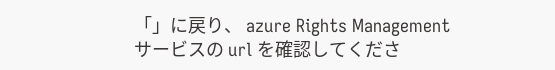「」に戻り、 azure Rights Management サービスの url を確認してくださ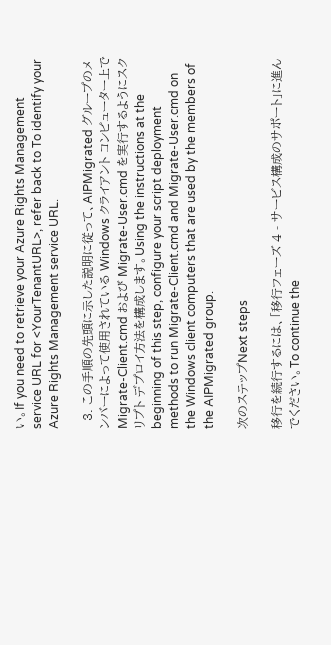い。If you need to retrieve your Azure Rights Management service URL for <YourTenantURL>, refer back to To identify your Azure Rights Management service URL.

  3. この手順の先頭に示した説明に従って、AIPMigrated グループのメンバーによって使用されている Windows クライアント コンピューター上で Migrate-Client.cmd および Migrate-User.cmd を実行するようにスクリプト デプロイ方法を構成します。Using the instructions at the beginning of this step, configure your script deployment methods to run Migrate-Client.cmd and Migrate-User.cmd on the Windows client computers that are used by the members of the AIPMigrated group.

次のステップNext steps

移行を続行するには、「移行フェーズ 4 - サービス構成のサポート」に進んでください。To continue the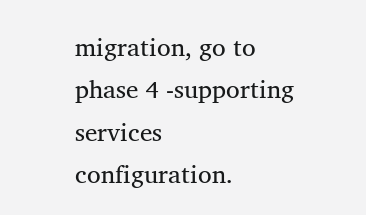migration, go to phase 4 -supporting services configuration.